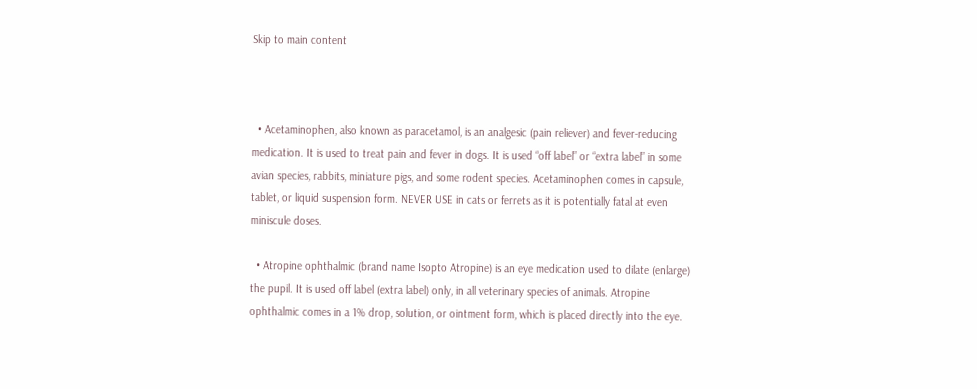Skip to main content



  • Acetaminophen, also known as paracetamol, is an analgesic (pain reliever) and fever-reducing medication. It is used to treat pain and fever in dogs. It is used “off label” or “extra label” in some avian species, rabbits, miniature pigs, and some rodent species. Acetaminophen comes in capsule, tablet, or liquid suspension form. NEVER USE in cats or ferrets as it is potentially fatal at even miniscule doses.

  • Atropine ophthalmic (brand name Isopto Atropine) is an eye medication used to dilate (enlarge) the pupil. It is used off label (extra label) only, in all veterinary species of animals. Atropine ophthalmic comes in a 1% drop, solution, or ointment form, which is placed directly into the eye.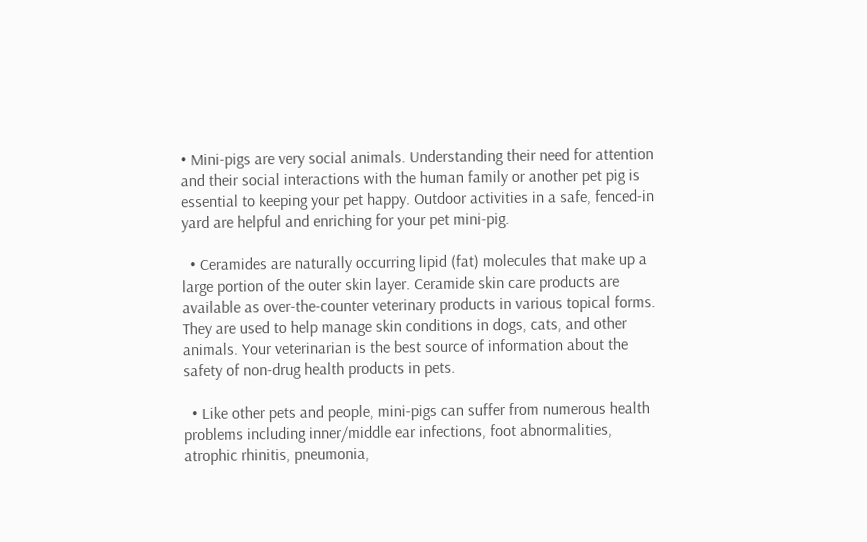• Mini-pigs are very social animals. Understanding their need for attention and their social interactions with the human family or another pet pig is essential to keeping your pet happy. Outdoor activities in a safe, fenced-in yard are helpful and enriching for your pet mini-pig.

  • Ceramides are naturally occurring lipid (fat) molecules that make up a large portion of the outer skin layer. Ceramide skin care products are available as over-the-counter veterinary products in various topical forms. They are used to help manage skin conditions in dogs, cats, and other animals. Your veterinarian is the best source of information about the safety of non-drug health products in pets.

  • Like other pets and people, mini-pigs can suffer from numerous health problems including inner/middle ear infections, foot abnormalities, atrophic rhinitis, pneumonia,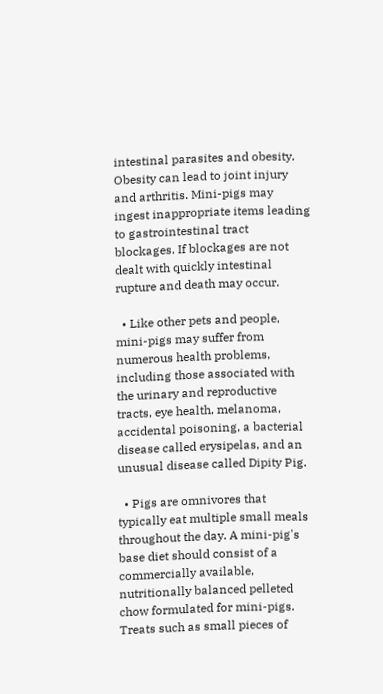intestinal parasites and obesity. Obesity can lead to joint injury and arthritis. Mini-pigs may ingest inappropriate items leading to gastrointestinal tract blockages. If blockages are not dealt with quickly intestinal rupture and death may occur.

  • Like other pets and people, mini-pigs may suffer from numerous health problems, including those associated with the urinary and reproductive tracts, eye health, melanoma, accidental poisoning, a bacterial disease called erysipelas, and an unusual disease called Dipity Pig.

  • Pigs are omnivores that typically eat multiple small meals throughout the day. A mini-pig's base diet should consist of a commercially available, nutritionally balanced pelleted chow formulated for mini-pigs. Treats such as small pieces of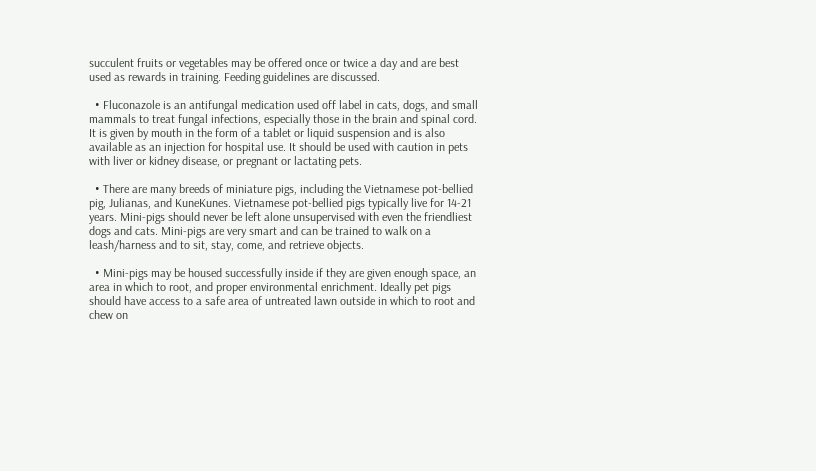succulent fruits or vegetables may be offered once or twice a day and are best used as rewards in training. Feeding guidelines are discussed.

  • Fluconazole is an antifungal medication used off label in cats, dogs, and small mammals to treat fungal infections, especially those in the brain and spinal cord. It is given by mouth in the form of a tablet or liquid suspension and is also available as an injection for hospital use. It should be used with caution in pets with liver or kidney disease, or pregnant or lactating pets.

  • There are many breeds of miniature pigs, including the Vietnamese pot-bellied pig, Julianas, and KuneKunes. Vietnamese pot-bellied pigs typically live for 14-21 years. Mini-pigs should never be left alone unsupervised with even the friendliest dogs and cats. Mini-pigs are very smart and can be trained to walk on a leash/harness and to sit, stay, come, and retrieve objects.

  • Mini-pigs may be housed successfully inside if they are given enough space, an area in which to root, and proper environmental enrichment. Ideally pet pigs should have access to a safe area of untreated lawn outside in which to root and chew on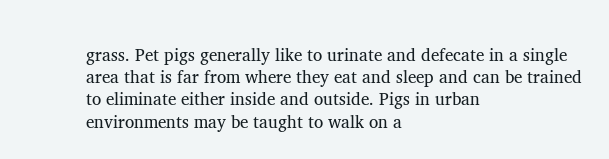grass. Pet pigs generally like to urinate and defecate in a single area that is far from where they eat and sleep and can be trained to eliminate either inside and outside. Pigs in urban environments may be taught to walk on a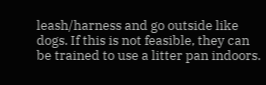leash/harness and go outside like dogs. If this is not feasible, they can be trained to use a litter pan indoors.